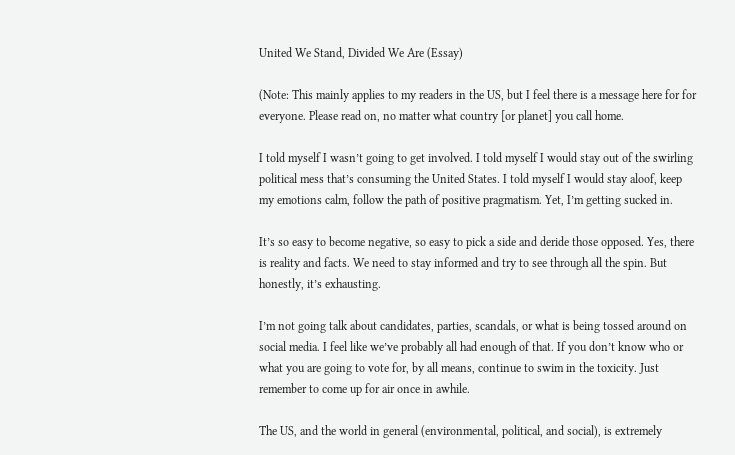United We Stand, Divided We Are (Essay)

(Note: This mainly applies to my readers in the US, but I feel there is a message here for for everyone. Please read on, no matter what country [or planet] you call home.

I told myself I wasn’t going to get involved. I told myself I would stay out of the swirling political mess that’s consuming the United States. I told myself I would stay aloof, keep my emotions calm, follow the path of positive pragmatism. Yet, I’m getting sucked in.

It’s so easy to become negative, so easy to pick a side and deride those opposed. Yes, there is reality and facts. We need to stay informed and try to see through all the spin. But honestly, it’s exhausting.

I’m not going talk about candidates, parties, scandals, or what is being tossed around on social media. I feel like we’ve probably all had enough of that. If you don’t know who or what you are going to vote for, by all means, continue to swim in the toxicity. Just remember to come up for air once in awhile.

The US, and the world in general (environmental, political, and social), is extremely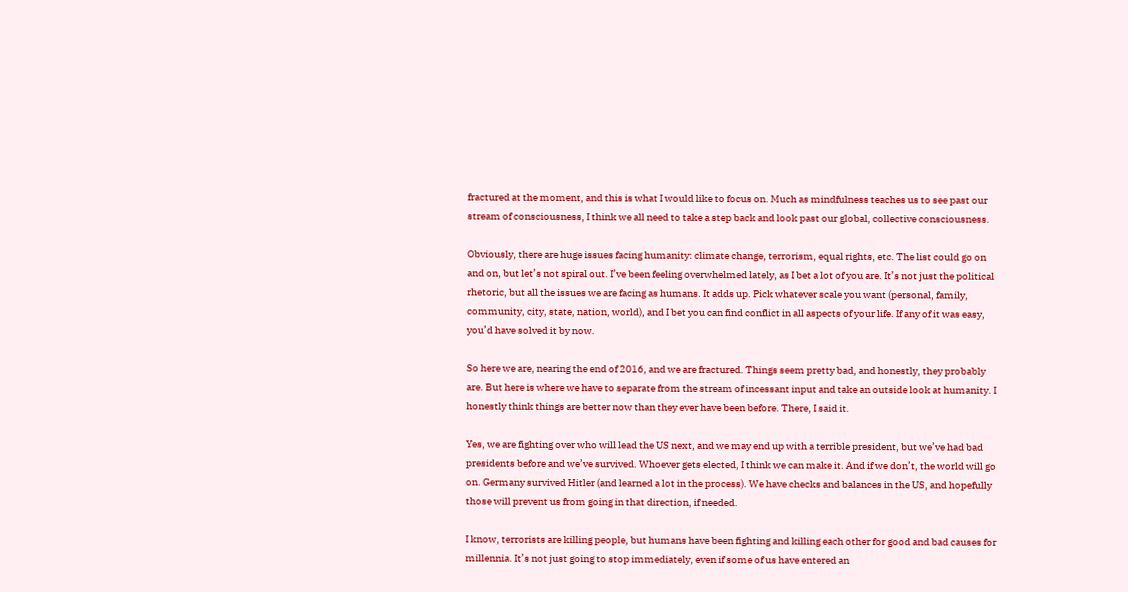fractured at the moment, and this is what I would like to focus on. Much as mindfulness teaches us to see past our stream of consciousness, I think we all need to take a step back and look past our global, collective consciousness.

Obviously, there are huge issues facing humanity: climate change, terrorism, equal rights, etc. The list could go on and on, but let’s not spiral out. I’ve been feeling overwhelmed lately, as I bet a lot of you are. It’s not just the political rhetoric, but all the issues we are facing as humans. It adds up. Pick whatever scale you want (personal, family, community, city, state, nation, world), and I bet you can find conflict in all aspects of your life. If any of it was easy, you’d have solved it by now.

So here we are, nearing the end of 2016, and we are fractured. Things seem pretty bad, and honestly, they probably are. But here is where we have to separate from the stream of incessant input and take an outside look at humanity. I honestly think things are better now than they ever have been before. There, I said it.

Yes, we are fighting over who will lead the US next, and we may end up with a terrible president, but we’ve had bad presidents before and we’ve survived. Whoever gets elected, I think we can make it. And if we don’t, the world will go on. Germany survived Hitler (and learned a lot in the process). We have checks and balances in the US, and hopefully those will prevent us from going in that direction, if needed.

I know, terrorists are killing people, but humans have been fighting and killing each other for good and bad causes for millennia. It’s not just going to stop immediately, even if some of us have entered an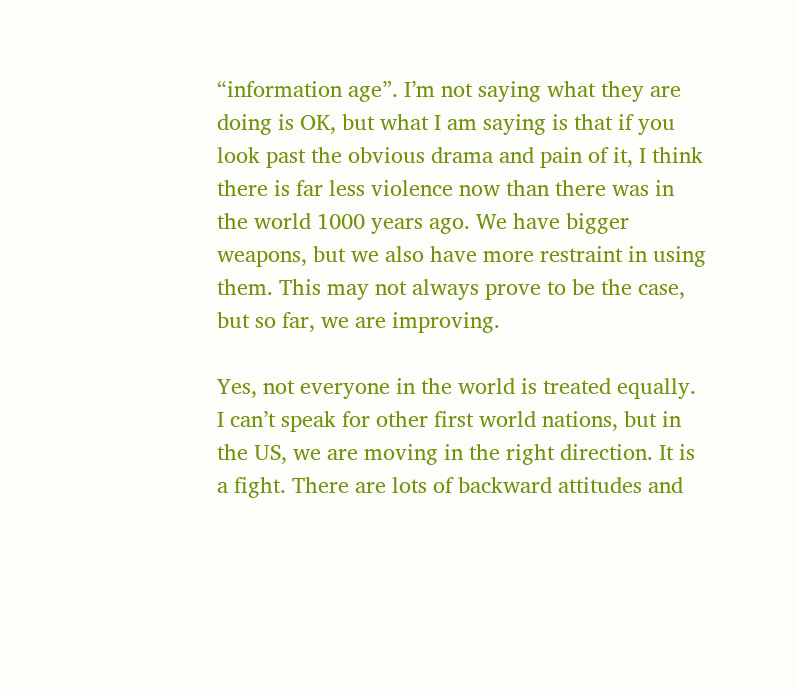“information age”. I’m not saying what they are doing is OK, but what I am saying is that if you look past the obvious drama and pain of it, I think there is far less violence now than there was in the world 1000 years ago. We have bigger weapons, but we also have more restraint in using them. This may not always prove to be the case, but so far, we are improving.

Yes, not everyone in the world is treated equally. I can’t speak for other first world nations, but in the US, we are moving in the right direction. It is a fight. There are lots of backward attitudes and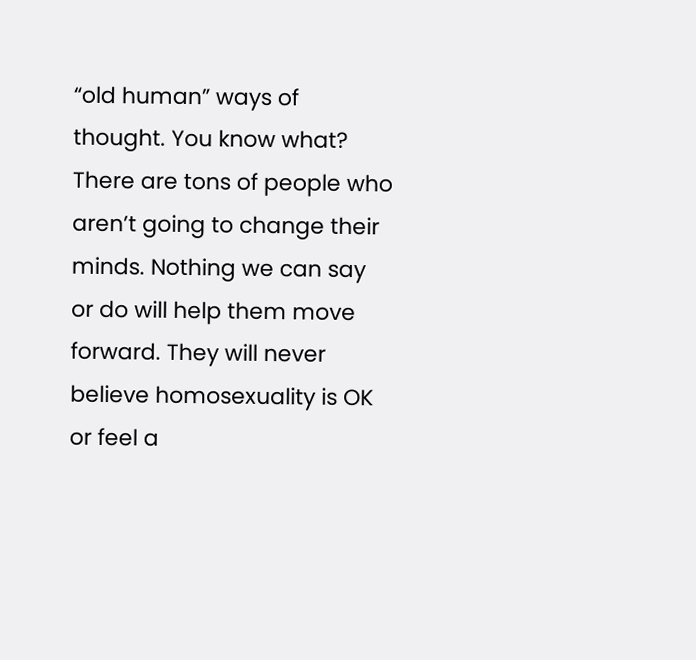“old human” ways of thought. You know what? There are tons of people who aren’t going to change their minds. Nothing we can say or do will help them move forward. They will never believe homosexuality is OK or feel a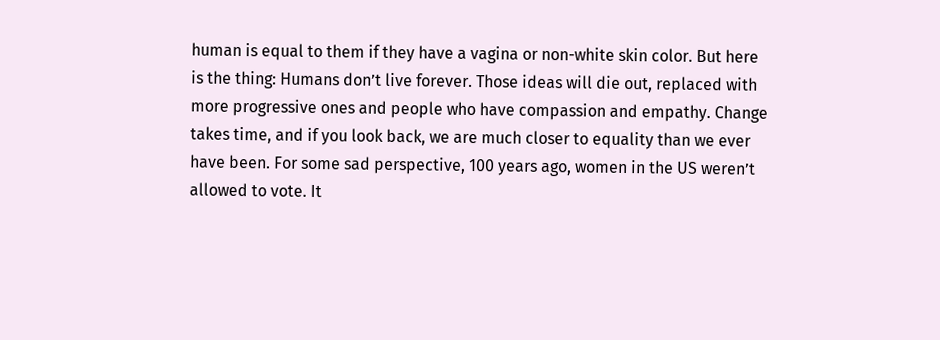human is equal to them if they have a vagina or non-white skin color. But here is the thing: Humans don’t live forever. Those ideas will die out, replaced with more progressive ones and people who have compassion and empathy. Change takes time, and if you look back, we are much closer to equality than we ever have been. For some sad perspective, 100 years ago, women in the US weren’t allowed to vote. It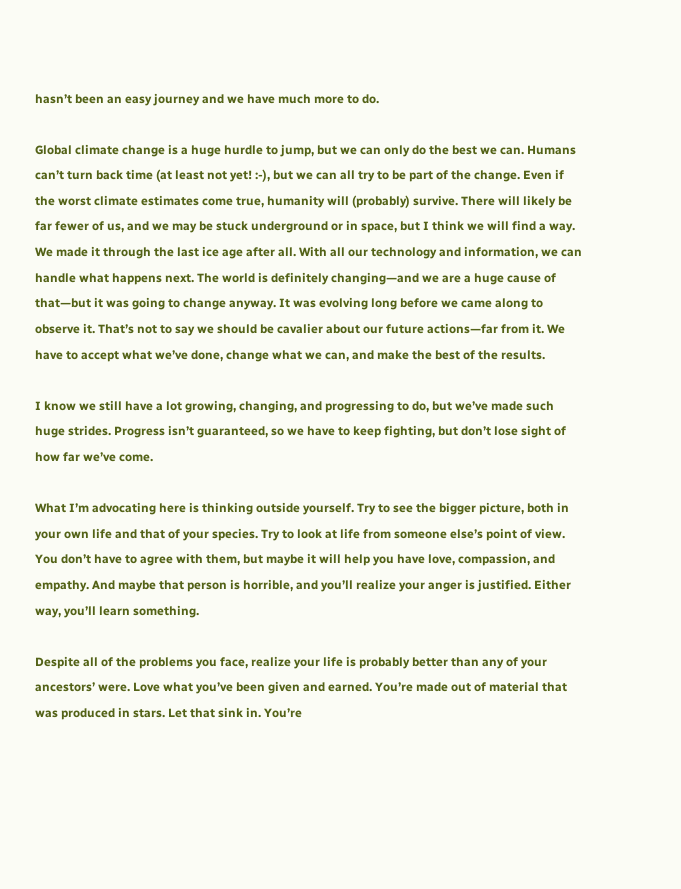hasn’t been an easy journey and we have much more to do.

Global climate change is a huge hurdle to jump, but we can only do the best we can. Humans can’t turn back time (at least not yet! :-), but we can all try to be part of the change. Even if the worst climate estimates come true, humanity will (probably) survive. There will likely be far fewer of us, and we may be stuck underground or in space, but I think we will find a way. We made it through the last ice age after all. With all our technology and information, we can handle what happens next. The world is definitely changing—and we are a huge cause of that—but it was going to change anyway. It was evolving long before we came along to observe it. That’s not to say we should be cavalier about our future actions—far from it. We have to accept what we’ve done, change what we can, and make the best of the results.

I know we still have a lot growing, changing, and progressing to do, but we’ve made such huge strides. Progress isn’t guaranteed, so we have to keep fighting, but don’t lose sight of how far we’ve come.

What I’m advocating here is thinking outside yourself. Try to see the bigger picture, both in your own life and that of your species. Try to look at life from someone else’s point of view. You don’t have to agree with them, but maybe it will help you have love, compassion, and empathy. And maybe that person is horrible, and you’ll realize your anger is justified. Either way, you’ll learn something.

Despite all of the problems you face, realize your life is probably better than any of your ancestors’ were. Love what you’ve been given and earned. You’re made out of material that was produced in stars. Let that sink in. You’re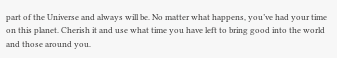part of the Universe and always will be. No matter what happens, you’ve had your time on this planet. Cherish it and use what time you have left to bring good into the world and those around you.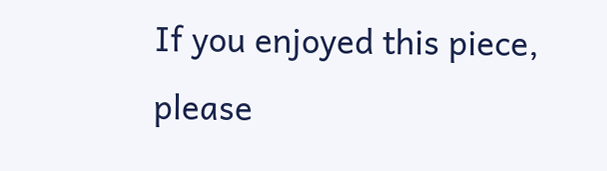If you enjoyed this piece, please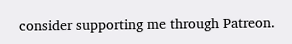consider supporting me through Patreon.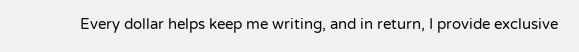Every dollar helps keep me writing, and in return, I provide exclusive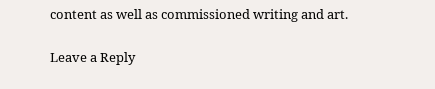content as well as commissioned writing and art.

Leave a Reply